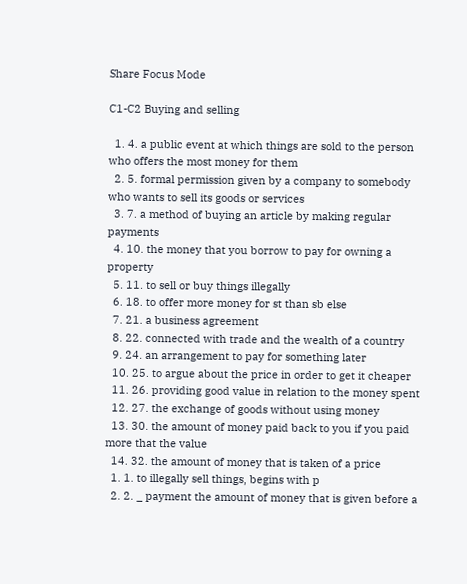Share Focus Mode

C1-C2 Buying and selling

  1. 4. a public event at which things are sold to the person who offers the most money for them
  2. 5. formal permission given by a company to somebody who wants to sell its goods or services
  3. 7. a method of buying an article by making regular payments
  4. 10. the money that you borrow to pay for owning a property
  5. 11. to sell or buy things illegally
  6. 18. to offer more money for st than sb else
  7. 21. a business agreement
  8. 22. connected with trade and the wealth of a country
  9. 24. an arrangement to pay for something later
  10. 25. to argue about the price in order to get it cheaper
  11. 26. providing good value in relation to the money spent
  12. 27. the exchange of goods without using money
  13. 30. the amount of money paid back to you if you paid more that the value
  14. 32. the amount of money that is taken of a price
  1. 1. to illegally sell things, begins with p
  2. 2. _ payment the amount of money that is given before a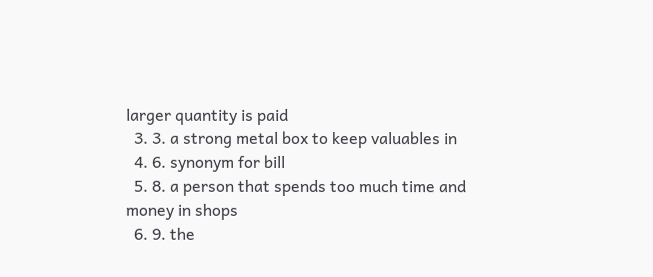larger quantity is paid
  3. 3. a strong metal box to keep valuables in
  4. 6. synonym for bill
  5. 8. a person that spends too much time and money in shops
  6. 9. the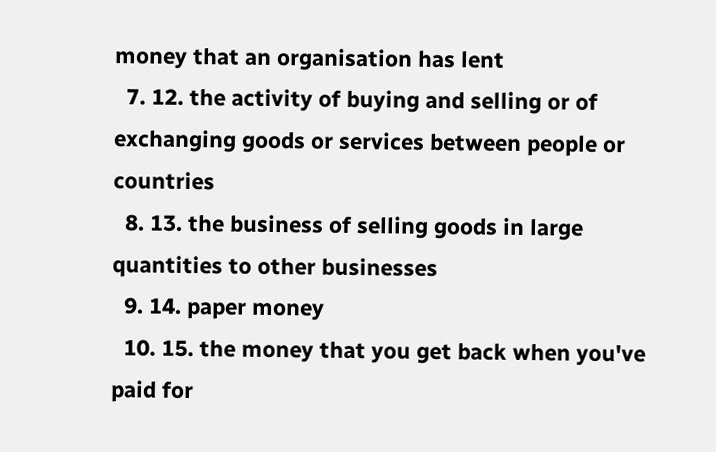money that an organisation has lent
  7. 12. the activity of buying and selling or of exchanging goods or services between people or countries
  8. 13. the business of selling goods in large quantities to other businesses
  9. 14. paper money
  10. 15. the money that you get back when you've paid for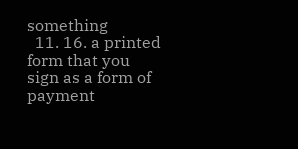something
  11. 16. a printed form that you sign as a form of payment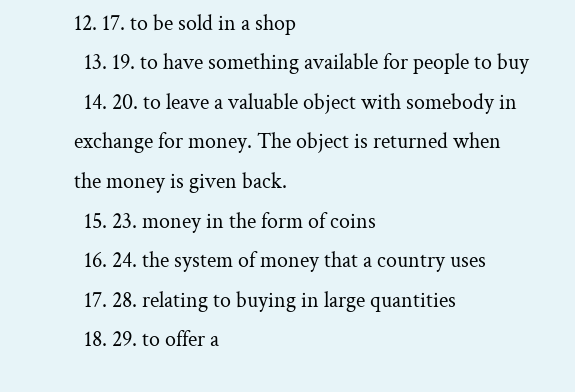12. 17. to be sold in a shop
  13. 19. to have something available for people to buy
  14. 20. to leave a valuable object with somebody in exchange for money. The object is returned when the money is given back.
  15. 23. money in the form of coins
  16. 24. the system of money that a country uses
  17. 28. relating to buying in large quantities
  18. 29. to offer a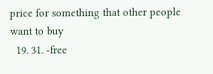price for something that other people want to buy
  19. 31. -free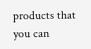products that you can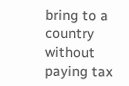bring to a country without paying tax